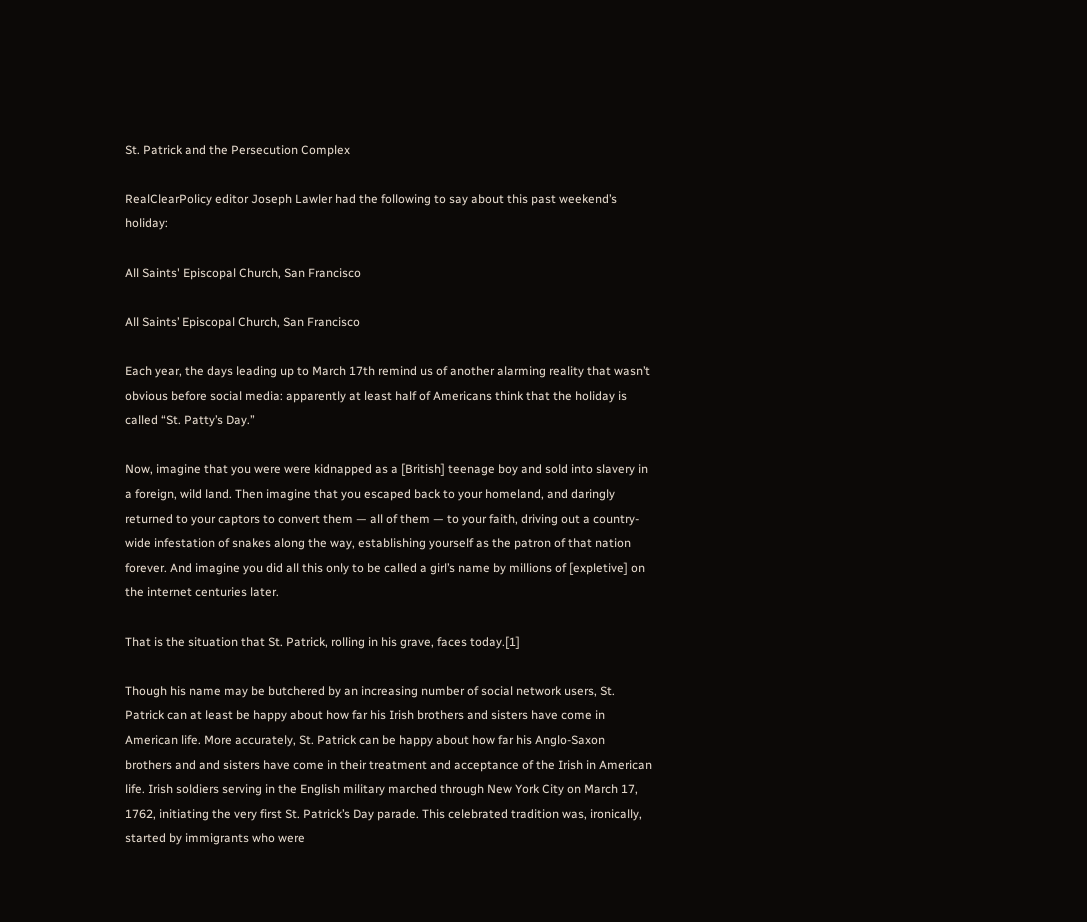St. Patrick and the Persecution Complex

RealClearPolicy editor Joseph Lawler had the following to say about this past weekend’s holiday:

All Saints' Episcopal Church, San Francisco

All Saints’ Episcopal Church, San Francisco

Each year, the days leading up to March 17th remind us of another alarming reality that wasn’t obvious before social media: apparently at least half of Americans think that the holiday is called “St. Patty’s Day.”

Now, imagine that you were were kidnapped as a [British] teenage boy and sold into slavery in a foreign, wild land. Then imagine that you escaped back to your homeland, and daringly returned to your captors to convert them — all of them — to your faith, driving out a country-wide infestation of snakes along the way, establishing yourself as the patron of that nation forever. And imagine you did all this only to be called a girl’s name by millions of [expletive] on the internet centuries later.

That is the situation that St. Patrick, rolling in his grave, faces today.[1]

Though his name may be butchered by an increasing number of social network users, St. Patrick can at least be happy about how far his Irish brothers and sisters have come in American life. More accurately, St. Patrick can be happy about how far his Anglo-Saxon brothers and and sisters have come in their treatment and acceptance of the Irish in American life. Irish soldiers serving in the English military marched through New York City on March 17, 1762, initiating the very first St. Patrick’s Day parade. This celebrated tradition was, ironically, started by immigrants who were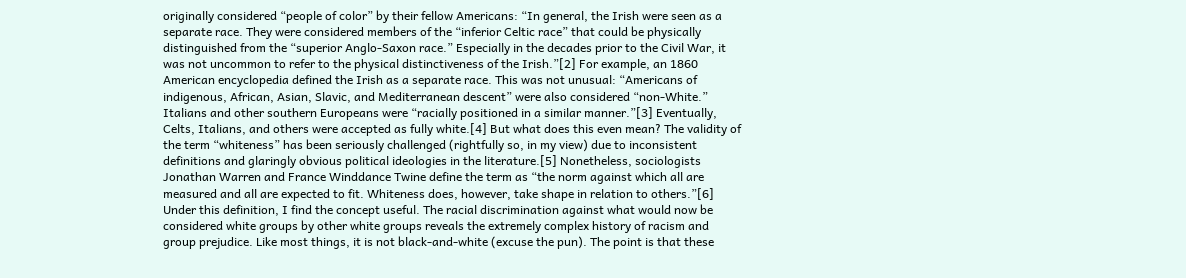originally considered “people of color” by their fellow Americans: “In general, the Irish were seen as a separate race. They were considered members of the “inferior Celtic race” that could be physically distinguished from the “superior Anglo-Saxon race.” Especially in the decades prior to the Civil War, it was not uncommon to refer to the physical distinctiveness of the Irish.”[2] For example, an 1860 American encyclopedia defined the Irish as a separate race. This was not unusual: “Americans of indigenous, African, Asian, Slavic, and Mediterranean descent” were also considered “non-White.” Italians and other southern Europeans were “racially positioned in a similar manner.”[3] Eventually, Celts, Italians, and others were accepted as fully white.[4] But what does this even mean? The validity of the term “whiteness” has been seriously challenged (rightfully so, in my view) due to inconsistent definitions and glaringly obvious political ideologies in the literature.[5] Nonetheless, sociologists Jonathan Warren and France Winddance Twine define the term as “the norm against which all are measured and all are expected to fit. Whiteness does, however, take shape in relation to others.”[6] Under this definition, I find the concept useful. The racial discrimination against what would now be considered white groups by other white groups reveals the extremely complex history of racism and group prejudice. Like most things, it is not black-and-white (excuse the pun). The point is that these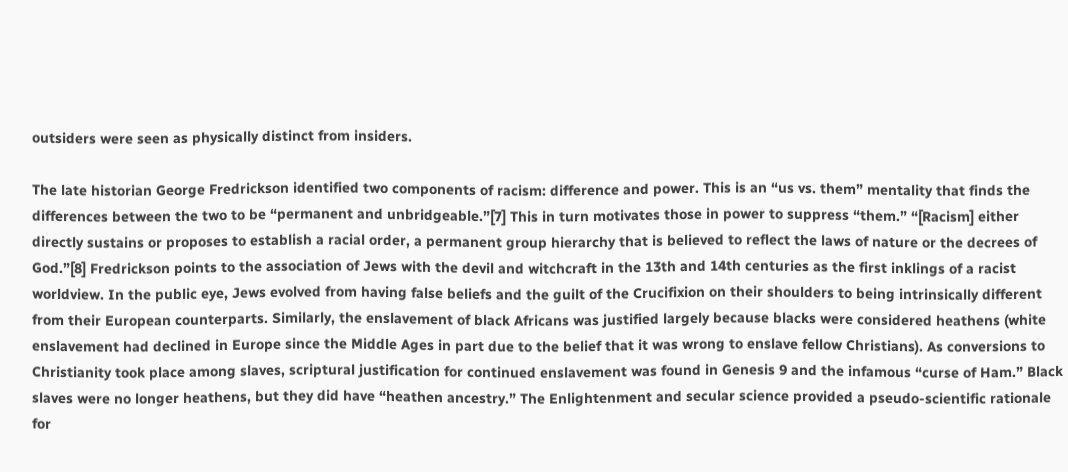outsiders were seen as physically distinct from insiders.

The late historian George Fredrickson identified two components of racism: difference and power. This is an “us vs. them” mentality that finds the differences between the two to be “permanent and unbridgeable.”[7] This in turn motivates those in power to suppress “them.” “[Racism] either directly sustains or proposes to establish a racial order, a permanent group hierarchy that is believed to reflect the laws of nature or the decrees of God.”[8] Fredrickson points to the association of Jews with the devil and witchcraft in the 13th and 14th centuries as the first inklings of a racist worldview. In the public eye, Jews evolved from having false beliefs and the guilt of the Crucifixion on their shoulders to being intrinsically different from their European counterparts. Similarly, the enslavement of black Africans was justified largely because blacks were considered heathens (white enslavement had declined in Europe since the Middle Ages in part due to the belief that it was wrong to enslave fellow Christians). As conversions to Christianity took place among slaves, scriptural justification for continued enslavement was found in Genesis 9 and the infamous “curse of Ham.” Black slaves were no longer heathens, but they did have “heathen ancestry.” The Enlightenment and secular science provided a pseudo-scientific rationale for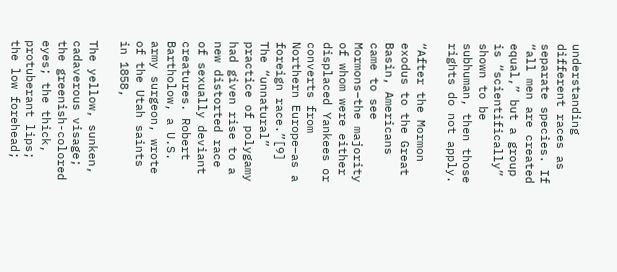understanding different races as separate species. If “all men are created equal,” but a group is “scientifically” shown to be subhuman, then those rights do not apply.

“After the Mormon exodus to the Great Basin, Americans came to see Mormons–the majority of whom were either displaced Yankees or converts from Northern Europe–as a foreign race.”[9] The “unnatural” practice of polygamy had given rise to a new distorted race of sexually deviant creatures. Robert Bartholow, a U.S. army surgeon, wrote of the Utah saints in 1858,

The yellow, sunken, cadaverous visage; the greenish-colored eyes; the thick, protuberant lips; the low forehead;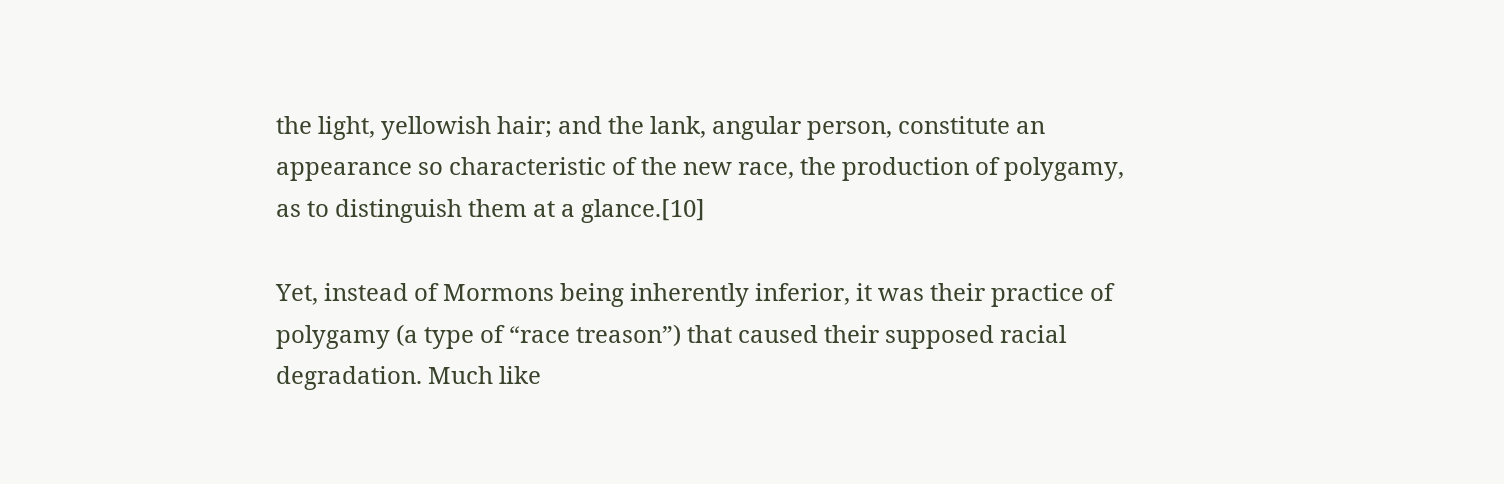the light, yellowish hair; and the lank, angular person, constitute an appearance so characteristic of the new race, the production of polygamy, as to distinguish them at a glance.[10]

Yet, instead of Mormons being inherently inferior, it was their practice of polygamy (a type of “race treason”) that caused their supposed racial degradation. Much like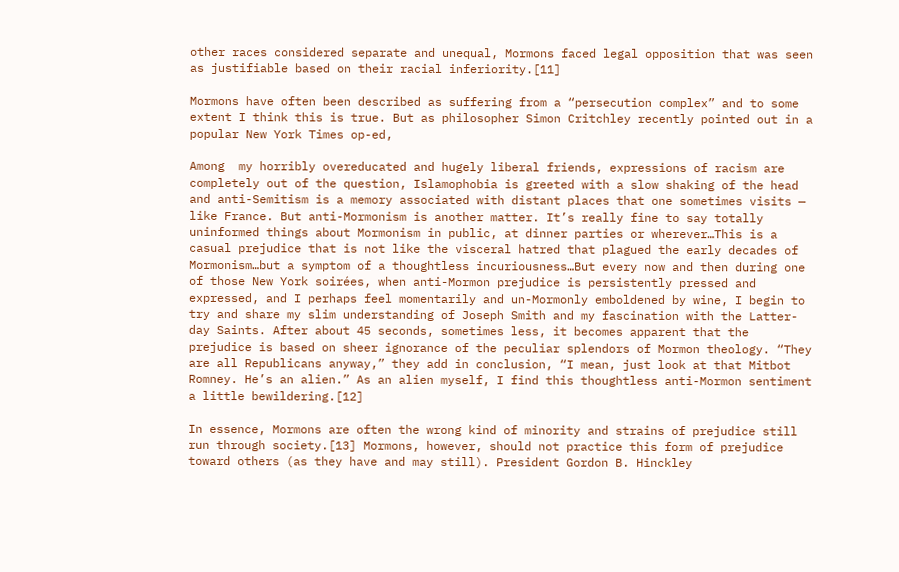other races considered separate and unequal, Mormons faced legal opposition that was seen as justifiable based on their racial inferiority.[11]

Mormons have often been described as suffering from a “persecution complex” and to some extent I think this is true. But as philosopher Simon Critchley recently pointed out in a popular New York Times op-ed,

Among  my horribly overeducated and hugely liberal friends, expressions of racism are completely out of the question, Islamophobia is greeted with a slow shaking of the head and anti-Semitism is a memory associated with distant places that one sometimes visits — like France. But anti-Mormonism is another matter. It’s really fine to say totally uninformed things about Mormonism in public, at dinner parties or wherever…This is a casual prejudice that is not like the visceral hatred that plagued the early decades of Mormonism…but a symptom of a thoughtless incuriousness…But every now and then during one of those New York soirées, when anti-Mormon prejudice is persistently pressed and expressed, and I perhaps feel momentarily and un-Mormonly emboldened by wine, I begin to try and share my slim understanding of Joseph Smith and my fascination with the Latter-day Saints. After about 45 seconds, sometimes less, it becomes apparent that the prejudice is based on sheer ignorance of the peculiar splendors of Mormon theology. “They are all Republicans anyway,” they add in conclusion, “I mean, just look at that Mitbot Romney. He’s an alien.” As an alien myself, I find this thoughtless anti-Mormon sentiment a little bewildering.[12]

In essence, Mormons are often the wrong kind of minority and strains of prejudice still run through society.[13] Mormons, however, should not practice this form of prejudice toward others (as they have and may still). President Gordon B. Hinckley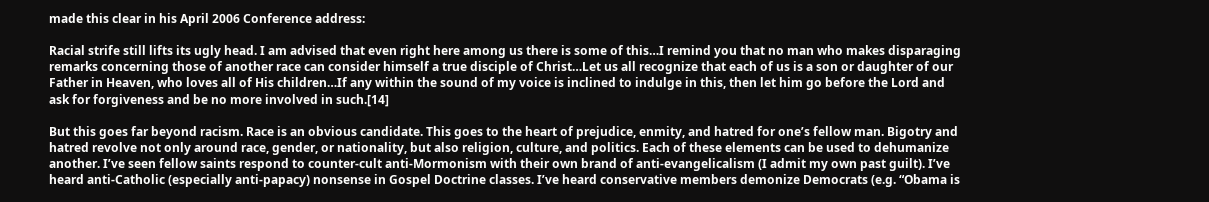made this clear in his April 2006 Conference address:

Racial strife still lifts its ugly head. I am advised that even right here among us there is some of this…I remind you that no man who makes disparaging remarks concerning those of another race can consider himself a true disciple of Christ…Let us all recognize that each of us is a son or daughter of our Father in Heaven, who loves all of His children…If any within the sound of my voice is inclined to indulge in this, then let him go before the Lord and ask for forgiveness and be no more involved in such.[14]

But this goes far beyond racism. Race is an obvious candidate. This goes to the heart of prejudice, enmity, and hatred for one’s fellow man. Bigotry and hatred revolve not only around race, gender, or nationality, but also religion, culture, and politics. Each of these elements can be used to dehumanize another. I’ve seen fellow saints respond to counter-cult anti-Mormonism with their own brand of anti-evangelicalism (I admit my own past guilt). I’ve heard anti-Catholic (especially anti-papacy) nonsense in Gospel Doctrine classes. I’ve heard conservative members demonize Democrats (e.g. “Obama is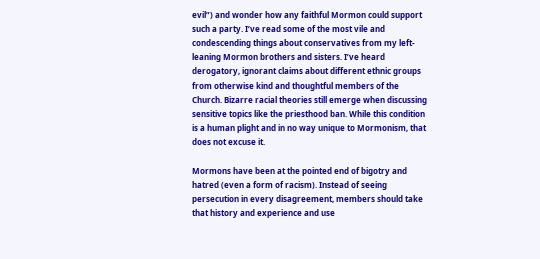evil”) and wonder how any faithful Mormon could support such a party. I’ve read some of the most vile and condescending things about conservatives from my left-leaning Mormon brothers and sisters. I’ve heard derogatory, ignorant claims about different ethnic groups from otherwise kind and thoughtful members of the Church. Bizarre racial theories still emerge when discussing sensitive topics like the priesthood ban. While this condition is a human plight and in no way unique to Mormonism, that does not excuse it.

Mormons have been at the pointed end of bigotry and hatred (even a form of racism). Instead of seeing persecution in every disagreement, members should take that history and experience and use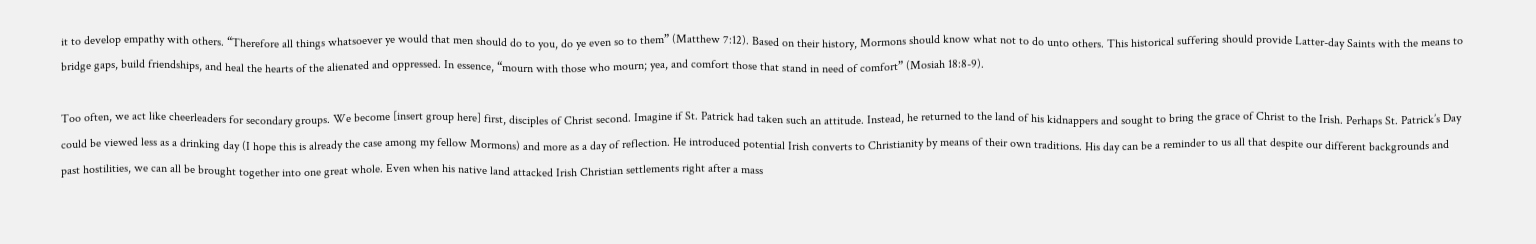it to develop empathy with others. “Therefore all things whatsoever ye would that men should do to you, do ye even so to them” (Matthew 7:12). Based on their history, Mormons should know what not to do unto others. This historical suffering should provide Latter-day Saints with the means to bridge gaps, build friendships, and heal the hearts of the alienated and oppressed. In essence, “mourn with those who mourn; yea, and comfort those that stand in need of comfort” (Mosiah 18:8-9).

Too often, we act like cheerleaders for secondary groups. We become [insert group here] first, disciples of Christ second. Imagine if St. Patrick had taken such an attitude. Instead, he returned to the land of his kidnappers and sought to bring the grace of Christ to the Irish. Perhaps St. Patrick’s Day could be viewed less as a drinking day (I hope this is already the case among my fellow Mormons) and more as a day of reflection. He introduced potential Irish converts to Christianity by means of their own traditions. His day can be a reminder to us all that despite our different backgrounds and past hostilities, we can all be brought together into one great whole. Even when his native land attacked Irish Christian settlements right after a mass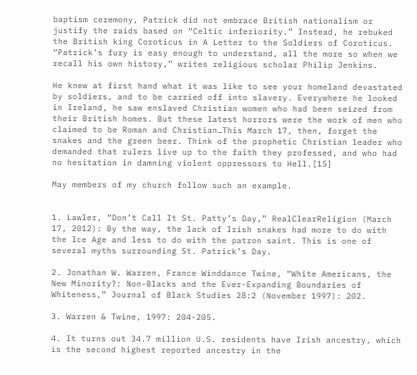baptism ceremony, Patrick did not embrace British nationalism or justify the raids based on “Celtic inferiority.” Instead, he rebuked the British king Coroticus in A Letter to the Soldiers of Coroticus. “Patrick’s fury is easy enough to understand, all the more so when we recall his own history,” writes religious scholar Philip Jenkins.

He knew at first hand what it was like to see your homeland devastated by soldiers, and to be carried off into slavery. Everywhere he looked in Ireland, he saw enslaved Christian women who had been seized from their British homes. But these latest horrors were the work of men who claimed to be Roman and Christian…This March 17, then, forget the snakes and the green beer. Think of the prophetic Christian leader who demanded that rulers live up to the faith they professed, and who had no hesitation in damning violent oppressors to Hell.[15]

May members of my church follow such an example.


1. Lawler, “Don’t Call It St. Patty’s Day,” RealClearReligion (March 17, 2012): By the way, the lack of Irish snakes had more to do with the Ice Age and less to do with the patron saint. This is one of several myths surrounding St. Patrick’s Day.

2. Jonathan W. Warren, France Winddance Twine, “White Americans, the New Minority?: Non-Blacks and the Ever-Expanding Boundaries of Whiteness,” Journal of Black Studies 28:2 (November 1997): 202.

3. Warren & Twine, 1997: 204-205.

4. It turns out 34.7 million U.S. residents have Irish ancestry, which is the second highest reported ancestry in the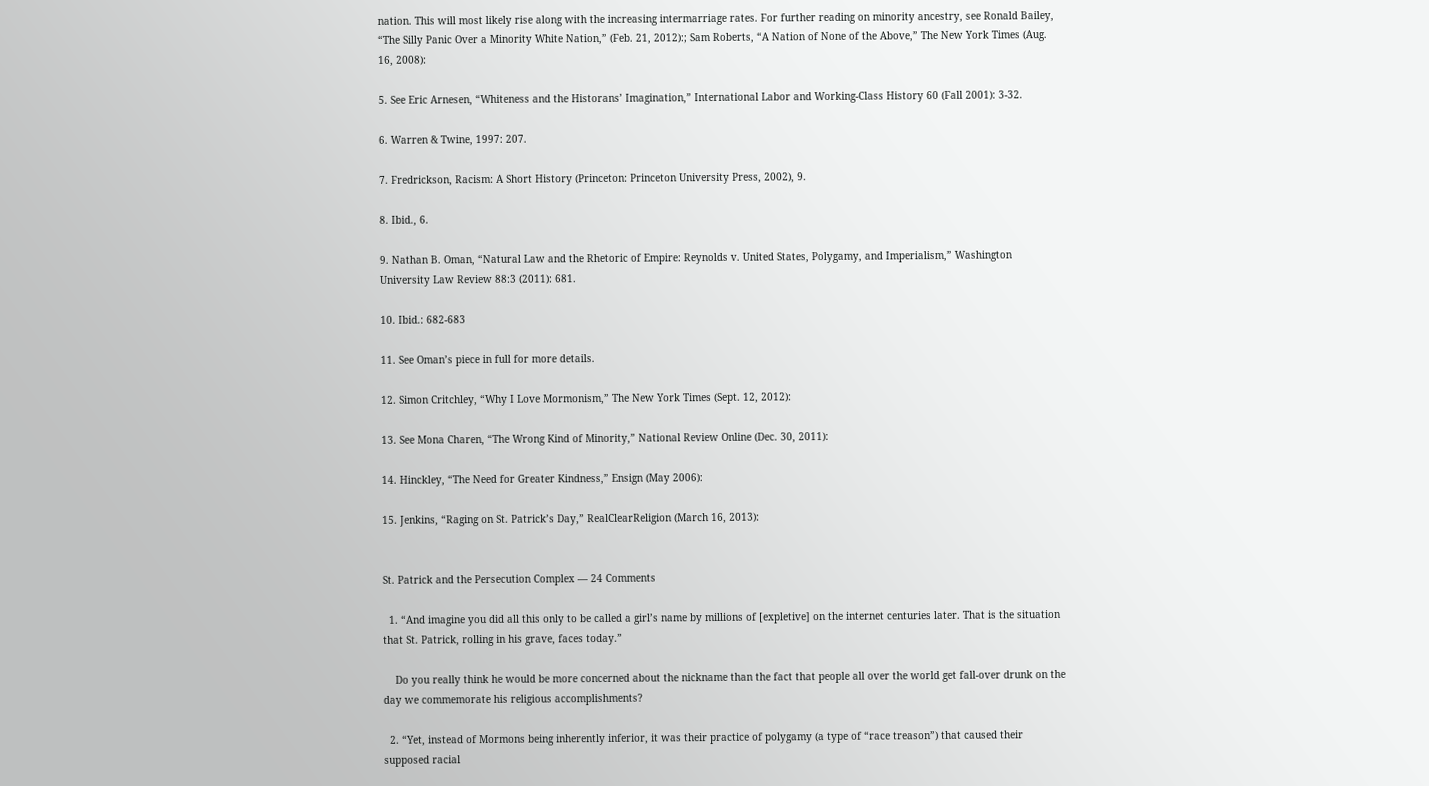nation. This will most likely rise along with the increasing intermarriage rates. For further reading on minority ancestry, see Ronald Bailey, “The Silly Panic Over a Minority White Nation,” (Feb. 21, 2012):; Sam Roberts, “A Nation of None of the Above,” The New York Times (Aug. 16, 2008):

5. See Eric Arnesen, “Whiteness and the Historans’ Imagination,” International Labor and Working-Class History 60 (Fall 2001): 3-32.

6. Warren & Twine, 1997: 207.

7. Fredrickson, Racism: A Short History (Princeton: Princeton University Press, 2002), 9.

8. Ibid., 6.

9. Nathan B. Oman, “Natural Law and the Rhetoric of Empire: Reynolds v. United States, Polygamy, and Imperialism,” Washington University Law Review 88:3 (2011): 681.

10. Ibid.: 682-683

11. See Oman’s piece in full for more details.

12. Simon Critchley, “Why I Love Mormonism,” The New York Times (Sept. 12, 2012):

13. See Mona Charen, “The Wrong Kind of Minority,” National Review Online (Dec. 30, 2011):

14. Hinckley, “The Need for Greater Kindness,” Ensign (May 2006):

15. Jenkins, “Raging on St. Patrick’s Day,” RealClearReligion (March 16, 2013):


St. Patrick and the Persecution Complex — 24 Comments

  1. “And imagine you did all this only to be called a girl’s name by millions of [expletive] on the internet centuries later. That is the situation that St. Patrick, rolling in his grave, faces today.”

    Do you really think he would be more concerned about the nickname than the fact that people all over the world get fall-over drunk on the day we commemorate his religious accomplishments?

  2. “Yet, instead of Mormons being inherently inferior, it was their practice of polygamy (a type of “race treason”) that caused their supposed racial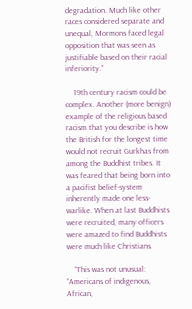degradation. Much like other races considered separate and unequal, Mormons faced legal opposition that was seen as justifiable based on their racial inferiority.”

    19th century racism could be complex. Another (more benign) example of the religious based racism that you describe is how the British for the longest time would not recruit Gurkhas from among the Buddhist tribes. It was feared that being born into a pacifist belief-system inherently made one less-warlike. When at last Buddhists were recruited, many officers were amazed to find Buddhists were much like Christians.

    “This was not unusual: “Americans of indigenous, African,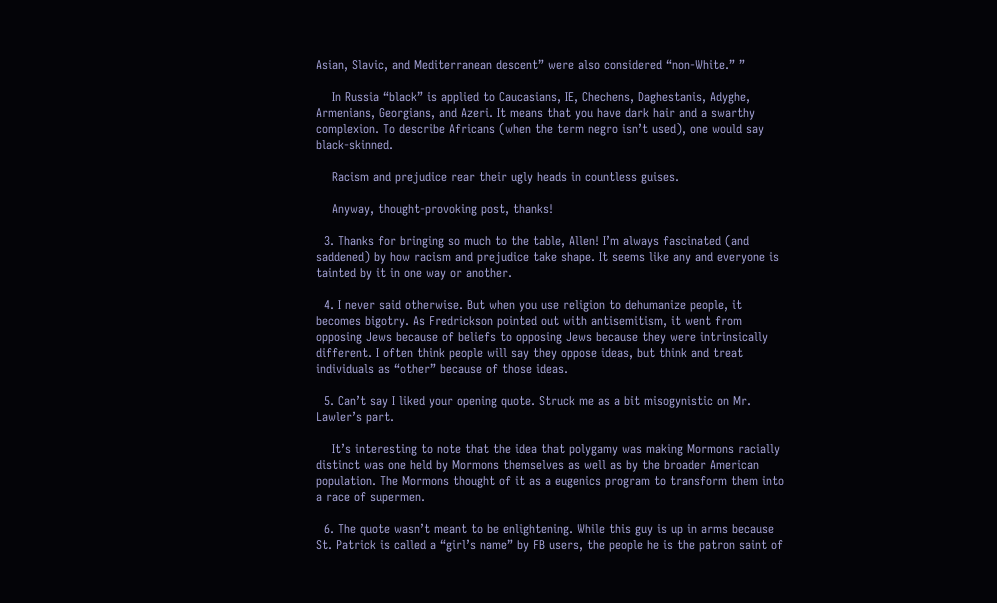Asian, Slavic, and Mediterranean descent” were also considered “non-White.” ”

    In Russia “black” is applied to Caucasians, IE, Chechens, Daghestanis, Adyghe, Armenians, Georgians, and Azeri. It means that you have dark hair and a swarthy complexion. To describe Africans (when the term negro isn’t used), one would say black-skinned.

    Racism and prejudice rear their ugly heads in countless guises.

    Anyway, thought-provoking post, thanks!

  3. Thanks for bringing so much to the table, Allen! I’m always fascinated (and saddened) by how racism and prejudice take shape. It seems like any and everyone is tainted by it in one way or another.

  4. I never said otherwise. But when you use religion to dehumanize people, it becomes bigotry. As Fredrickson pointed out with antisemitism, it went from opposing Jews because of beliefs to opposing Jews because they were intrinsically different. I often think people will say they oppose ideas, but think and treat individuals as “other” because of those ideas.

  5. Can’t say I liked your opening quote. Struck me as a bit misogynistic on Mr. Lawler’s part.

    It’s interesting to note that the idea that polygamy was making Mormons racially distinct was one held by Mormons themselves as well as by the broader American population. The Mormons thought of it as a eugenics program to transform them into a race of supermen.

  6. The quote wasn’t meant to be enlightening. While this guy is up in arms because St. Patrick is called a “girl’s name” by FB users, the people he is the patron saint of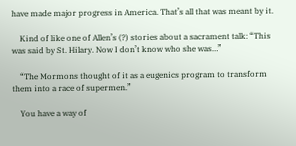have made major progress in America. That’s all that was meant by it.

    Kind of like one of Allen’s (?) stories about a sacrament talk: “This was said by St. Hilary. Now I don’t know who she was…”

    “The Mormons thought of it as a eugenics program to transform them into a race of supermen.”

    You have a way of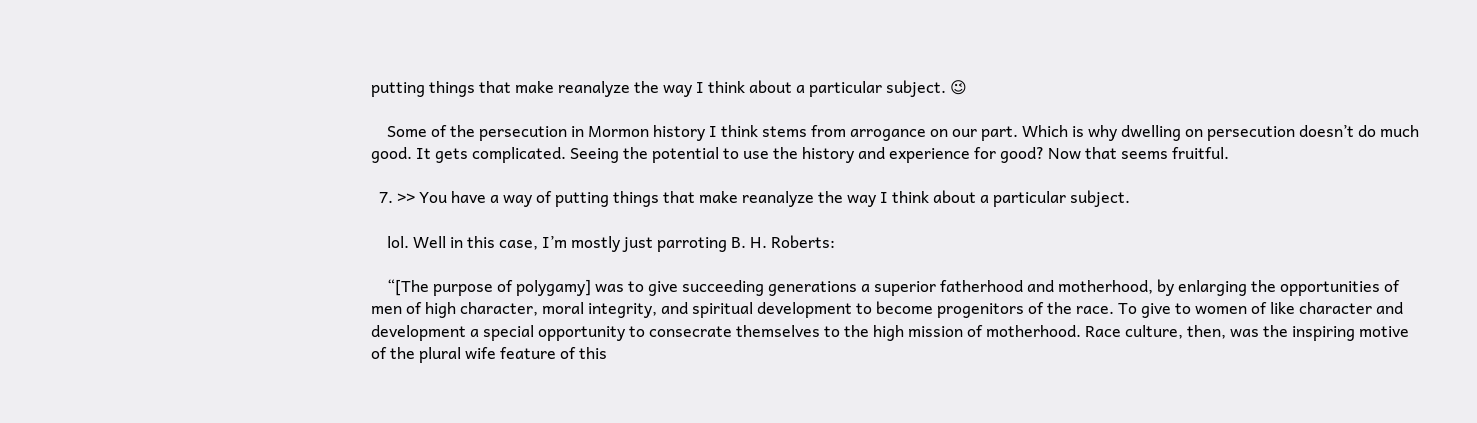putting things that make reanalyze the way I think about a particular subject. 😉

    Some of the persecution in Mormon history I think stems from arrogance on our part. Which is why dwelling on persecution doesn’t do much good. It gets complicated. Seeing the potential to use the history and experience for good? Now that seems fruitful.

  7. >> You have a way of putting things that make reanalyze the way I think about a particular subject.

    lol. Well in this case, I’m mostly just parroting B. H. Roberts:

    “[The purpose of polygamy] was to give succeeding generations a superior fatherhood and motherhood, by enlarging the opportunities of men of high character, moral integrity, and spiritual development to become progenitors of the race. To give to women of like character and development a special opportunity to consecrate themselves to the high mission of motherhood. Race culture, then, was the inspiring motive of the plural wife feature of this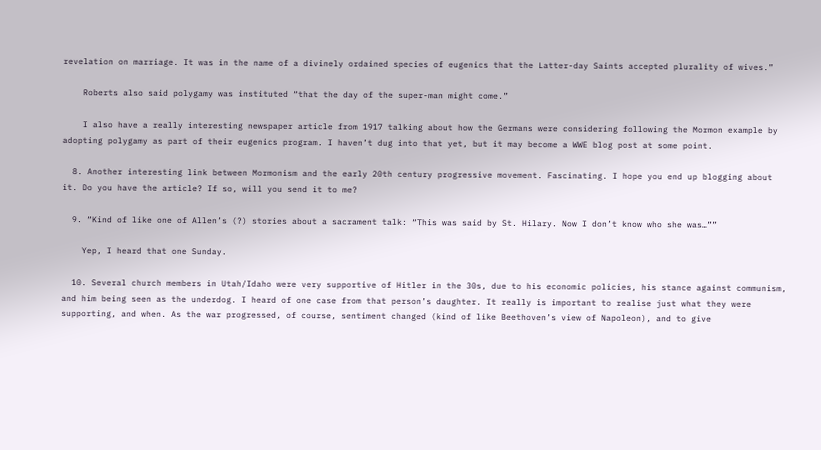revelation on marriage. It was in the name of a divinely ordained species of eugenics that the Latter-day Saints accepted plurality of wives.”

    Roberts also said polygamy was instituted “that the day of the super-man might come.”

    I also have a really interesting newspaper article from 1917 talking about how the Germans were considering following the Mormon example by adopting polygamy as part of their eugenics program. I haven’t dug into that yet, but it may become a WWE blog post at some point.

  8. Another interesting link between Mormonism and the early 20th century progressive movement. Fascinating. I hope you end up blogging about it. Do you have the article? If so, will you send it to me?

  9. “Kind of like one of Allen’s (?) stories about a sacrament talk: “This was said by St. Hilary. Now I don’t know who she was…””

    Yep, I heard that one Sunday.

  10. Several church members in Utah/Idaho were very supportive of Hitler in the 30s, due to his economic policies, his stance against communism, and him being seen as the underdog. I heard of one case from that person’s daughter. It really is important to realise just what they were supporting, and when. As the war progressed, of course, sentiment changed (kind of like Beethoven’s view of Napoleon), and to give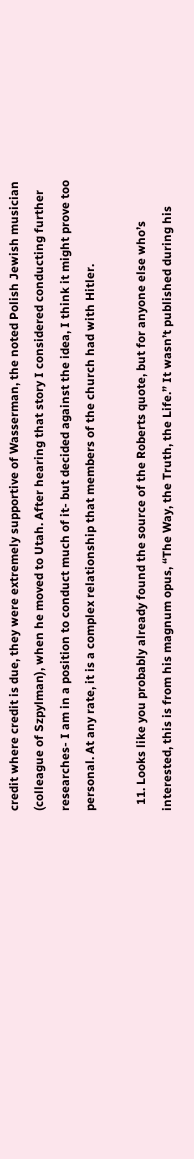credit where credit is due, they were extremely supportive of Wasserman, the noted Polish Jewish musician (colleague of Szpylman), when he moved to Utah. After hearing that story I considered conducting further researches- I am in a position to conduct much of it- but decided against the idea, I think it might prove too personal. At any rate, it is a complex relationship that members of the church had with Hitler.

  11. Looks like you probably already found the source of the Roberts quote, but for anyone else who’s interested, this is from his magnum opus, “The Way, the Truth, the Life.” It wasn’t published during his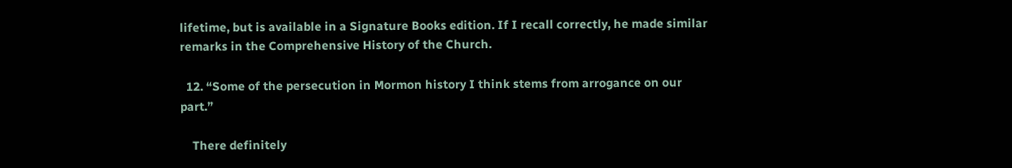lifetime, but is available in a Signature Books edition. If I recall correctly, he made similar remarks in the Comprehensive History of the Church.

  12. “Some of the persecution in Mormon history I think stems from arrogance on our part.”

    There definitely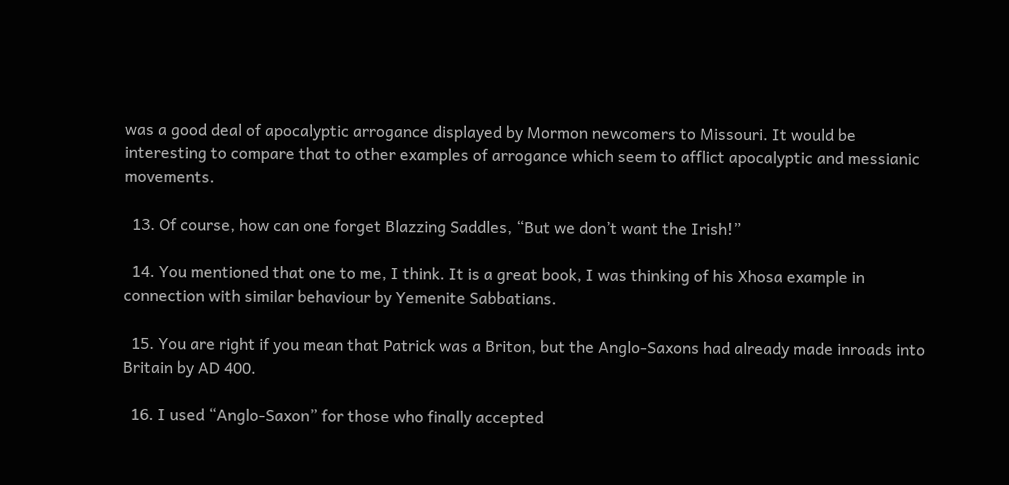was a good deal of apocalyptic arrogance displayed by Mormon newcomers to Missouri. It would be interesting to compare that to other examples of arrogance which seem to afflict apocalyptic and messianic movements.

  13. Of course, how can one forget Blazzing Saddles, “But we don’t want the Irish!”

  14. You mentioned that one to me, I think. It is a great book, I was thinking of his Xhosa example in connection with similar behaviour by Yemenite Sabbatians.

  15. You are right if you mean that Patrick was a Briton, but the Anglo-Saxons had already made inroads into Britain by AD 400.

  16. I used “Anglo-Saxon” for those who finally accepted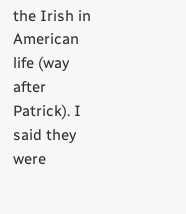the Irish in American life (way after Patrick). I said they were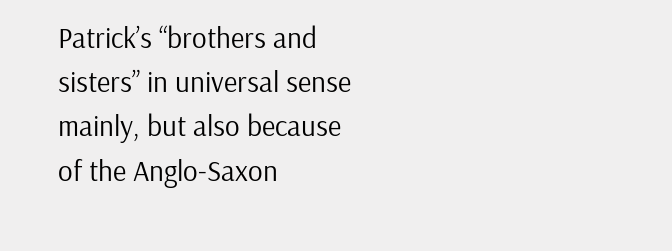Patrick’s “brothers and sisters” in universal sense mainly, but also because of the Anglo-Saxon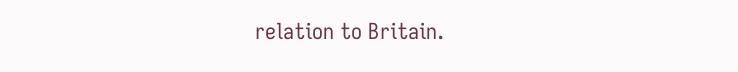relation to Britain.